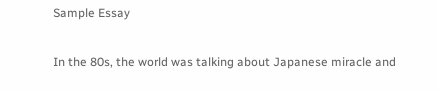Sample Essay

In the 80s, the world was talking about Japanese miracle and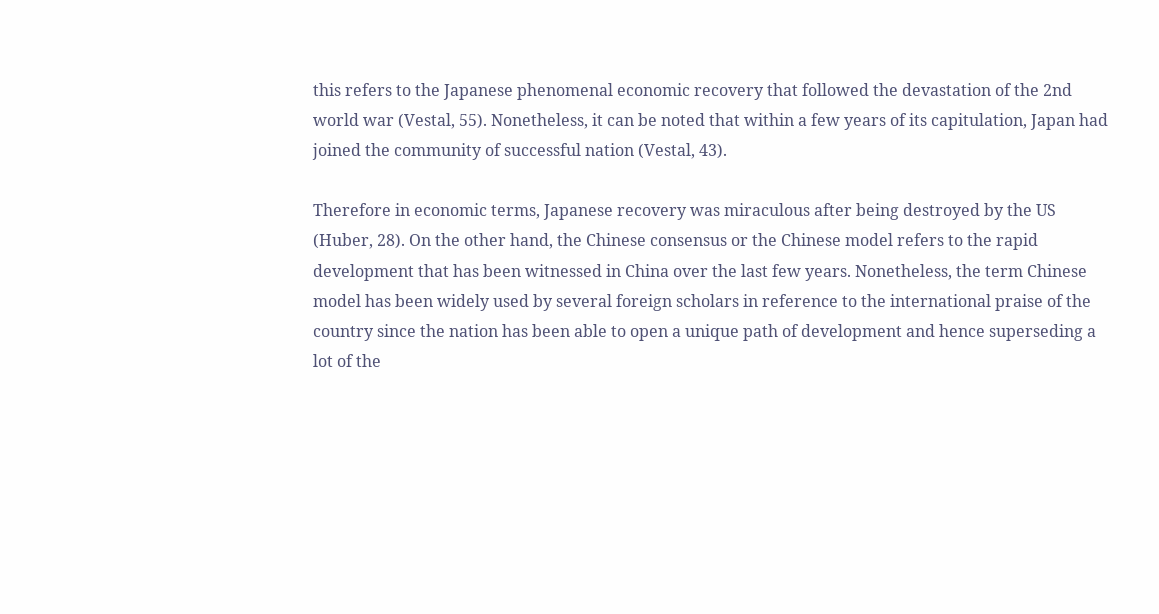this refers to the Japanese phenomenal economic recovery that followed the devastation of the 2nd   world war (Vestal, 55). Nonetheless, it can be noted that within a few years of its capitulation, Japan had joined the community of successful nation (Vestal, 43).

Therefore in economic terms, Japanese recovery was miraculous after being destroyed by the US (Huber, 28). On the other hand, the Chinese consensus or the Chinese model refers to the rapid development that has been witnessed in China over the last few years. Nonetheless, the term Chinese model has been widely used by several foreign scholars in reference to the international praise of the country since the nation has been able to open a unique path of development and hence superseding a lot of the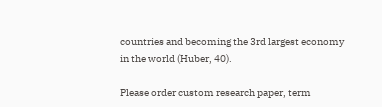countries and becoming the 3rd largest economy in the world (Huber, 40).

Please order custom research paper, term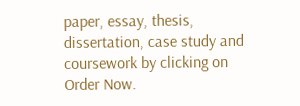paper, essay, thesis, dissertation, case study and coursework by clicking on Order Now.